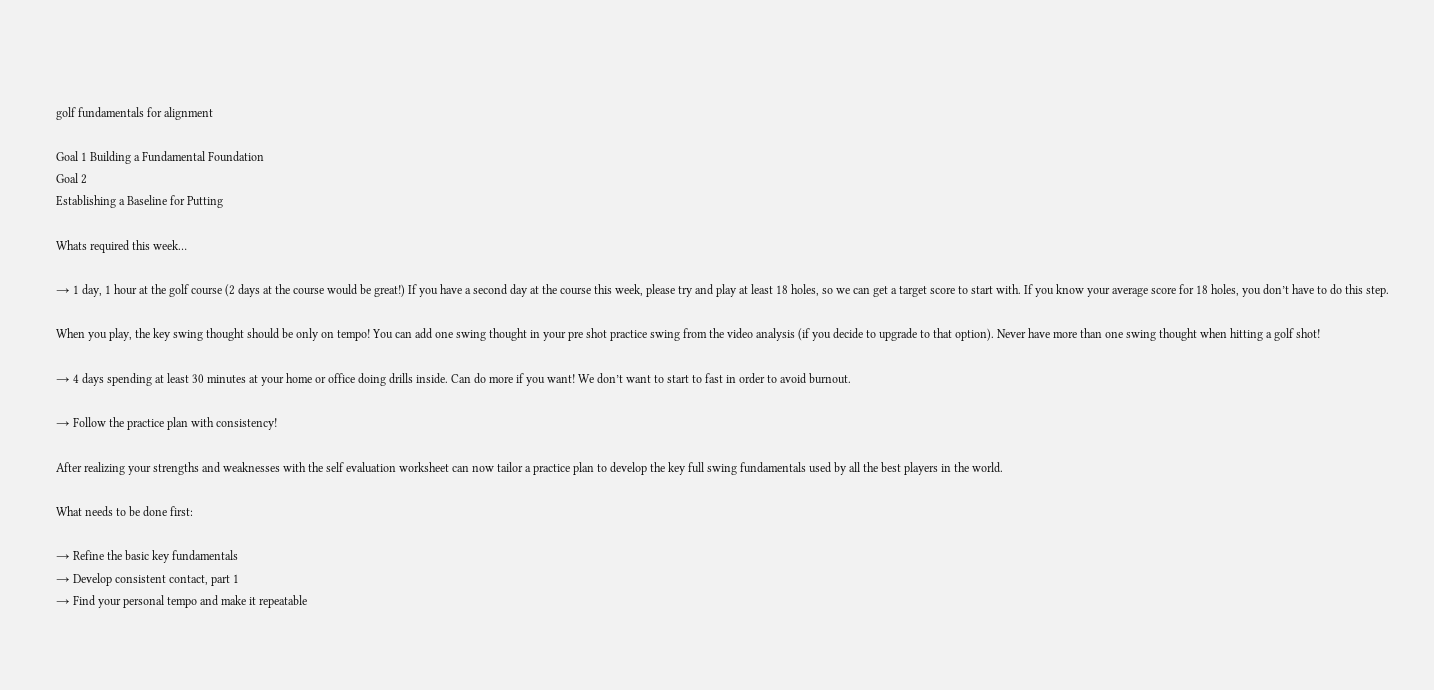golf fundamentals for alignment

Goal 1 Building a Fundamental Foundation
Goal 2
Establishing a Baseline for Putting

Whats required this week…

→ 1 day, 1 hour at the golf course (2 days at the course would be great!) If you have a second day at the course this week, please try and play at least 18 holes, so we can get a target score to start with. If you know your average score for 18 holes, you don’t have to do this step.

When you play, the key swing thought should be only on tempo! You can add one swing thought in your pre shot practice swing from the video analysis (if you decide to upgrade to that option). Never have more than one swing thought when hitting a golf shot!

→ 4 days spending at least 30 minutes at your home or office doing drills inside. Can do more if you want! We don’t want to start to fast in order to avoid burnout.

→ Follow the practice plan with consistency!

After realizing your strengths and weaknesses with the self evaluation worksheet can now tailor a practice plan to develop the key full swing fundamentals used by all the best players in the world.

What needs to be done first:

→ Refine the basic key fundamentals
→ Develop consistent contact, part 1
→ Find your personal tempo and make it repeatable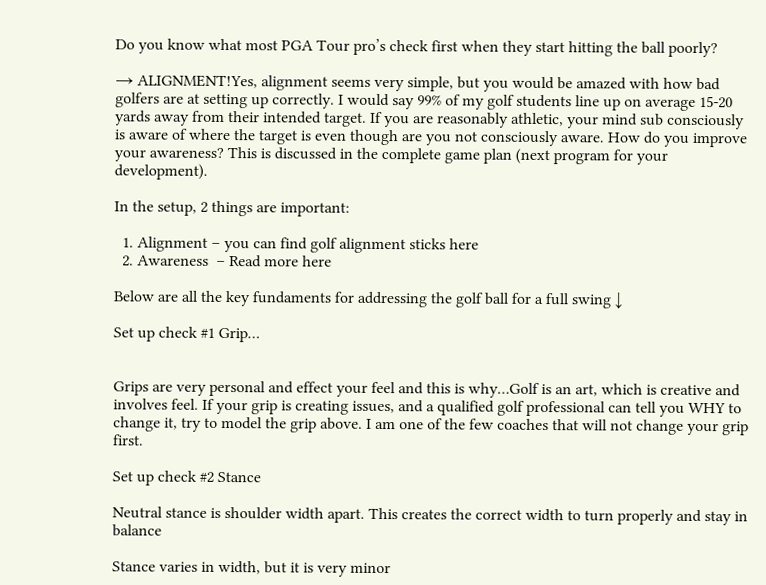Do you know what most PGA Tour pro’s check first when they start hitting the ball poorly?

→ ALIGNMENT!Yes, alignment seems very simple, but you would be amazed with how bad golfers are at setting up correctly. I would say 99% of my golf students line up on average 15-20 yards away from their intended target. If you are reasonably athletic, your mind sub consciously is aware of where the target is even though are you not consciously aware. How do you improve your awareness? This is discussed in the complete game plan (next program for your development).

In the setup, 2 things are important:

  1. Alignment – you can find golf alignment sticks here
  2. Awareness  – Read more here

Below are all the key fundaments for addressing the golf ball for a full swing ↓

Set up check #1 Grip…


Grips are very personal and effect your feel and this is why…Golf is an art, which is creative and involves feel. If your grip is creating issues, and a qualified golf professional can tell you WHY to change it, try to model the grip above. I am one of the few coaches that will not change your grip first.

Set up check #2 Stance

Neutral stance is shoulder width apart. This creates the correct width to turn properly and stay in balance

Stance varies in width, but it is very minor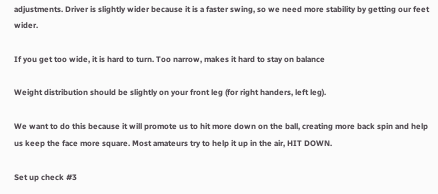adjustments. Driver is slightly wider because it is a faster swing, so we need more stability by getting our feet wider.

If you get too wide, it is hard to turn. Too narrow, makes it hard to stay on balance

Weight distribution should be slightly on your front leg (for right handers, left leg).

We want to do this because it will promote us to hit more down on the ball, creating more back spin and help us keep the face more square. Most amateurs try to help it up in the air, HIT DOWN.

Set up check #3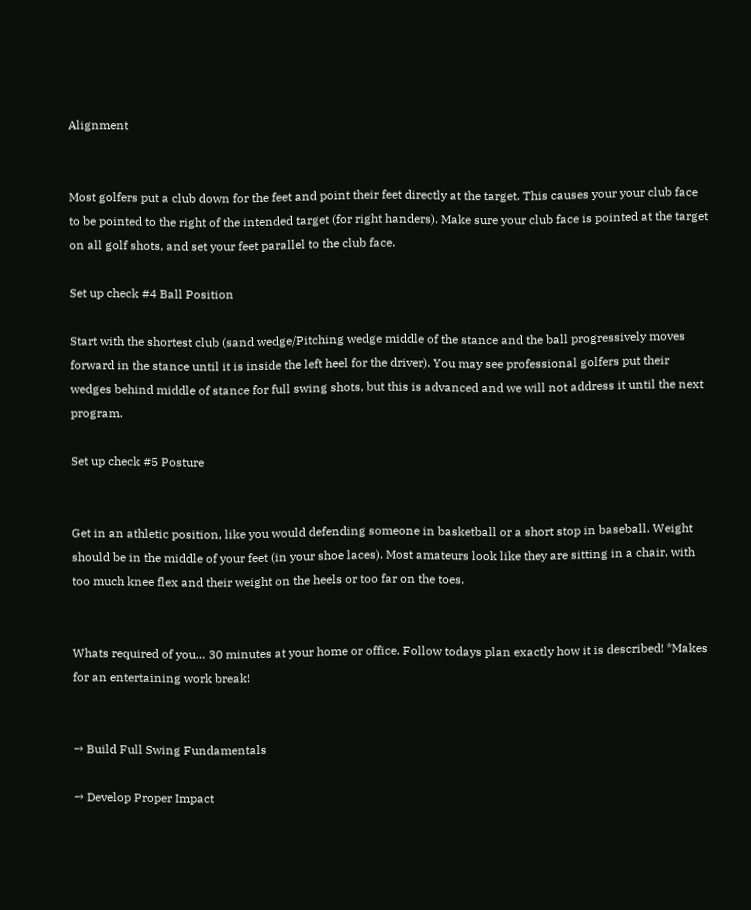Alignment


Most golfers put a club down for the feet and point their feet directly at the target. This causes your your club face to be pointed to the right of the intended target (for right handers). Make sure your club face is pointed at the target on all golf shots, and set your feet parallel to the club face.

Set up check #4 Ball Position

Start with the shortest club (sand wedge/Pitching wedge middle of the stance and the ball progressively moves forward in the stance until it is inside the left heel for the driver). You may see professional golfers put their wedges behind middle of stance for full swing shots, but this is advanced and we will not address it until the next program.

Set up check #5 Posture


Get in an athletic position, like you would defending someone in basketball or a short stop in baseball. Weight should be in the middle of your feet (in your shoe laces). Most amateurs look like they are sitting in a chair, with too much knee flex and their weight on the heels or too far on the toes.


Whats required of you… 30 minutes at your home or office. Follow todays plan exactly how it is described! *Makes for an entertaining work break!


→ Build Full Swing Fundamentals

→ Develop Proper Impact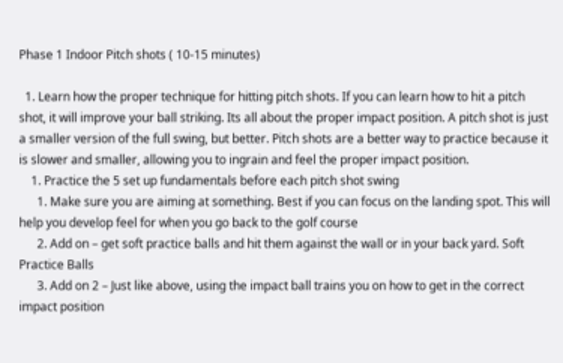Phase 1 Indoor Pitch shots ( 10-15 minutes)

  1. Learn how the proper technique for hitting pitch shots. If you can learn how to hit a pitch shot, it will improve your ball striking. Its all about the proper impact position. A pitch shot is just a smaller version of the full swing, but better. Pitch shots are a better way to practice because it is slower and smaller, allowing you to ingrain and feel the proper impact position.
    1. Practice the 5 set up fundamentals before each pitch shot swing
      1. Make sure you are aiming at something. Best if you can focus on the landing spot. This will help you develop feel for when you go back to the golf course
      2. Add on – get soft practice balls and hit them against the wall or in your back yard. Soft Practice Balls
      3. Add on 2 – Just like above, using the impact ball trains you on how to get in the correct impact position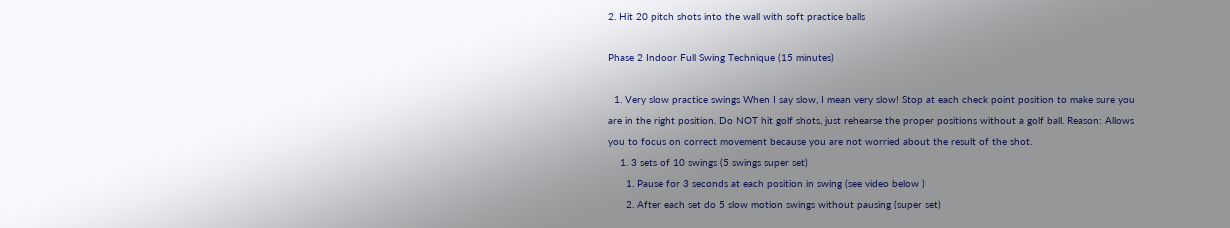2. Hit 20 pitch shots into the wall with soft practice balls

Phase 2 Indoor Full Swing Technique (15 minutes)

  1. Very slow practice swings When I say slow, I mean very slow! Stop at each check point position to make sure you are in the right position. Do NOT hit golf shots, just rehearse the proper positions without a golf ball. Reason: Allows you to focus on correct movement because you are not worried about the result of the shot.
    1. 3 sets of 10 swings (5 swings super set)
      1. Pause for 3 seconds at each position in swing (see video below )
      2. After each set do 5 slow motion swings without pausing (super set)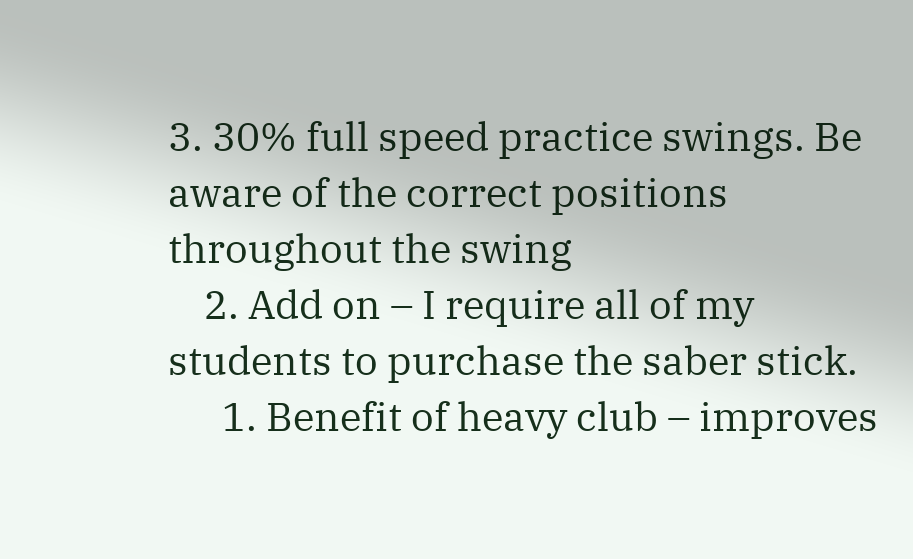3. 30% full speed practice swings. Be aware of the correct positions throughout the swing
    2. Add on – I require all of my students to purchase the saber stick.
      1. Benefit of heavy club – improves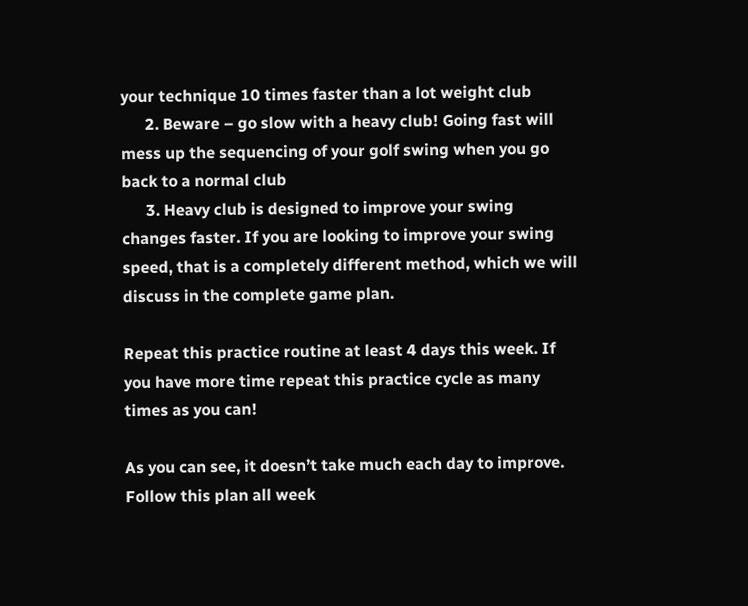your technique 10 times faster than a lot weight club
      2. Beware – go slow with a heavy club! Going fast will mess up the sequencing of your golf swing when you go back to a normal club
      3. Heavy club is designed to improve your swing changes faster. If you are looking to improve your swing speed, that is a completely different method, which we will discuss in the complete game plan.

Repeat this practice routine at least 4 days this week. If you have more time repeat this practice cycle as many times as you can!

As you can see, it doesn’t take much each day to improve. Follow this plan all week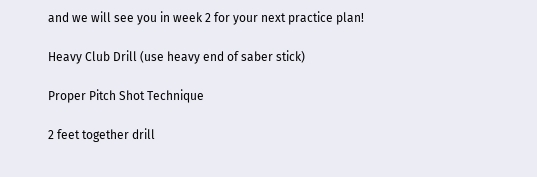and we will see you in week 2 for your next practice plan!

Heavy Club Drill (use heavy end of saber stick)

Proper Pitch Shot Technique

2 feet together drill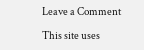Leave a Comment

This site uses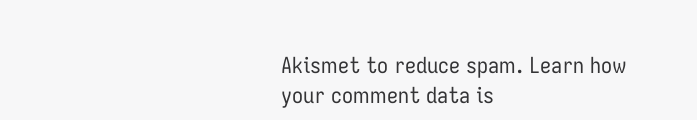Akismet to reduce spam. Learn how your comment data is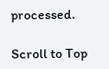processed.

Scroll to Top